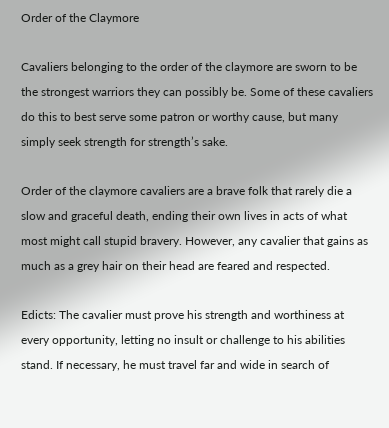Order of the Claymore

Cavaliers belonging to the order of the claymore are sworn to be the strongest warriors they can possibly be. Some of these cavaliers do this to best serve some patron or worthy cause, but many simply seek strength for strength’s sake.

Order of the claymore cavaliers are a brave folk that rarely die a slow and graceful death, ending their own lives in acts of what most might call stupid bravery. However, any cavalier that gains as much as a grey hair on their head are feared and respected.

Edicts: The cavalier must prove his strength and worthiness at every opportunity, letting no insult or challenge to his abilities stand. If necessary, he must travel far and wide in search of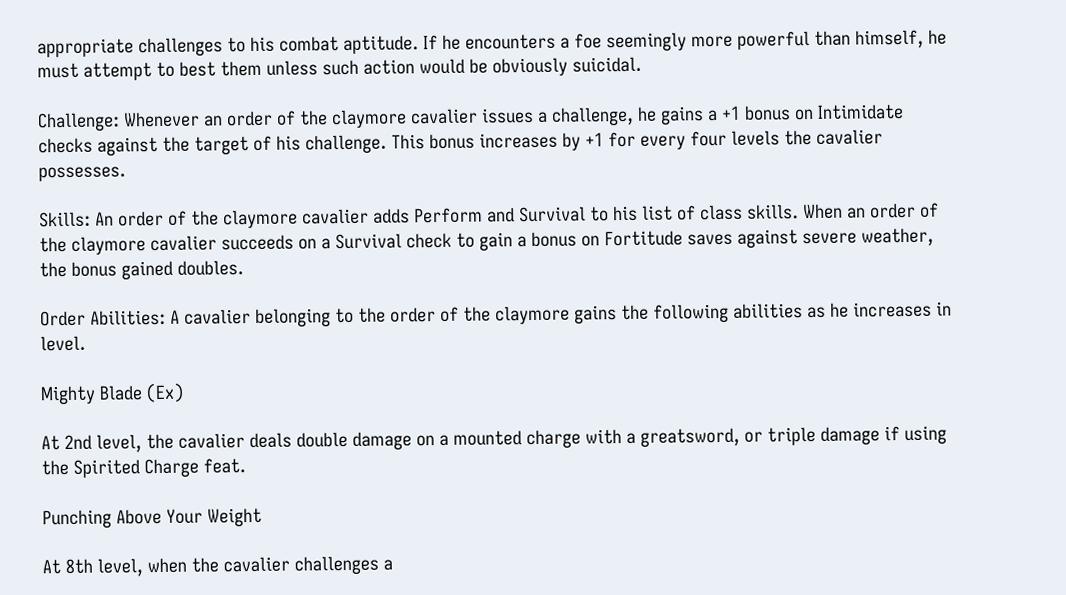appropriate challenges to his combat aptitude. If he encounters a foe seemingly more powerful than himself, he must attempt to best them unless such action would be obviously suicidal.

Challenge: Whenever an order of the claymore cavalier issues a challenge, he gains a +1 bonus on Intimidate checks against the target of his challenge. This bonus increases by +1 for every four levels the cavalier possesses.

Skills: An order of the claymore cavalier adds Perform and Survival to his list of class skills. When an order of the claymore cavalier succeeds on a Survival check to gain a bonus on Fortitude saves against severe weather, the bonus gained doubles.

Order Abilities: A cavalier belonging to the order of the claymore gains the following abilities as he increases in level.

Mighty Blade (Ex)

At 2nd level, the cavalier deals double damage on a mounted charge with a greatsword, or triple damage if using the Spirited Charge feat.

Punching Above Your Weight

At 8th level, when the cavalier challenges a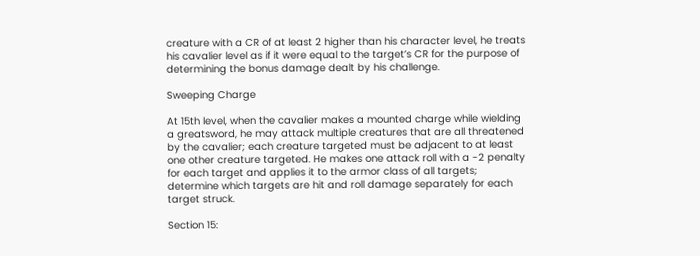creature with a CR of at least 2 higher than his character level, he treats his cavalier level as if it were equal to the target’s CR for the purpose of determining the bonus damage dealt by his challenge.

Sweeping Charge

At 15th level, when the cavalier makes a mounted charge while wielding a greatsword, he may attack multiple creatures that are all threatened by the cavalier; each creature targeted must be adjacent to at least one other creature targeted. He makes one attack roll with a -2 penalty for each target and applies it to the armor class of all targets; determine which targets are hit and roll damage separately for each target struck.

Section 15: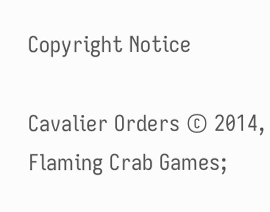Copyright Notice

Cavalier Orders © 2014, Flaming Crab Games;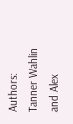Authors: Tanner Wahlin and Alex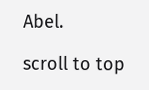Abel.

scroll to top